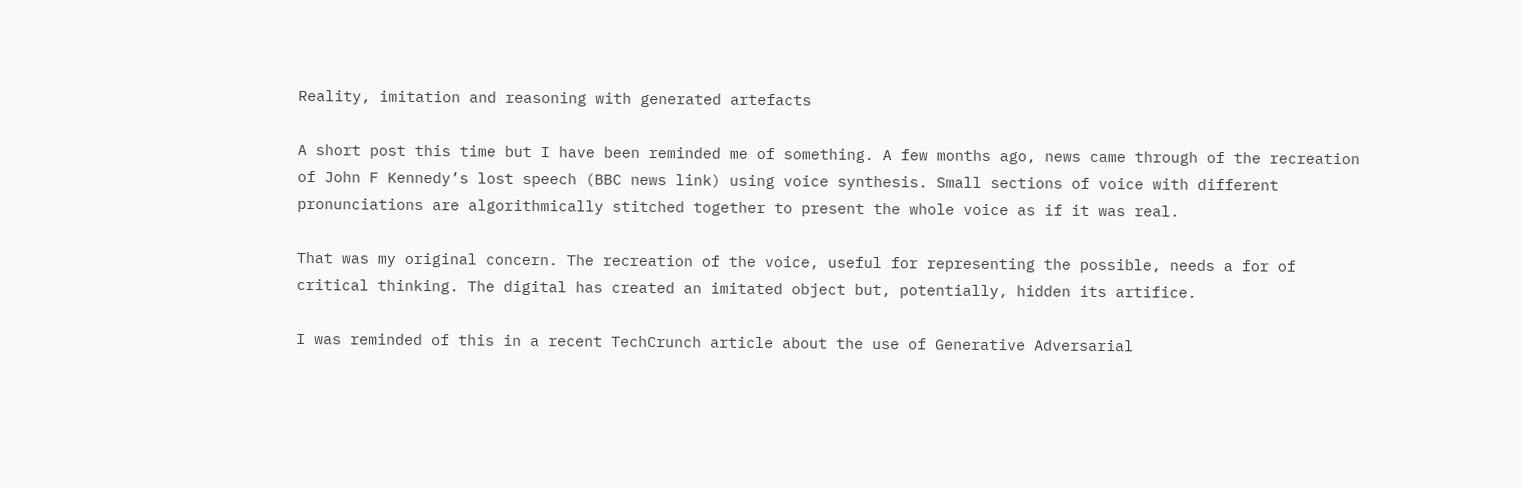Reality, imitation and reasoning with generated artefacts

A short post this time but I have been reminded me of something. A few months ago, news came through of the recreation of John F Kennedy’s lost speech (BBC news link) using voice synthesis. Small sections of voice with different pronunciations are algorithmically stitched together to present the whole voice as if it was real.

That was my original concern. The recreation of the voice, useful for representing the possible, needs a for of critical thinking. The digital has created an imitated object but, potentially, hidden its artifice.

I was reminded of this in a recent TechCrunch article about the use of Generative Adversarial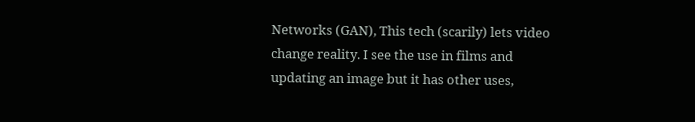Networks (GAN), This tech (scarily) lets video change reality. I see the use in films and updating an image but it has other uses,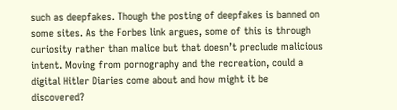such as deepfakes. Though the posting of deepfakes is banned on some sites. As the Forbes link argues, some of this is through curiosity rather than malice but that doesn’t preclude malicious intent. Moving from pornography and the recreation, could a digital Hitler Diaries come about and how might it be discovered?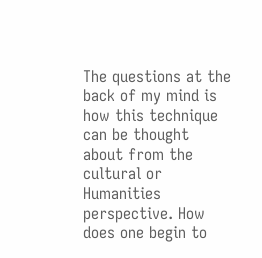The questions at the back of my mind is how this technique can be thought about from the cultural or Humanities perspective. How does one begin to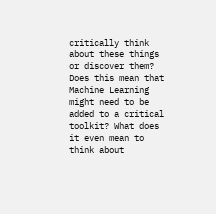critically think about these things or discover them? Does this mean that Machine Learning might need to be added to a critical toolkit? What does it even mean to think about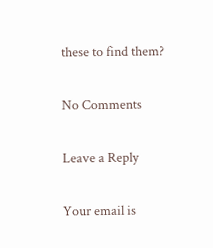these to find them?

No Comments

Leave a Reply

Your email is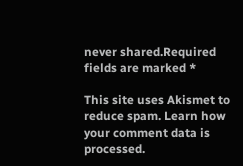never shared.Required fields are marked *

This site uses Akismet to reduce spam. Learn how your comment data is processed.